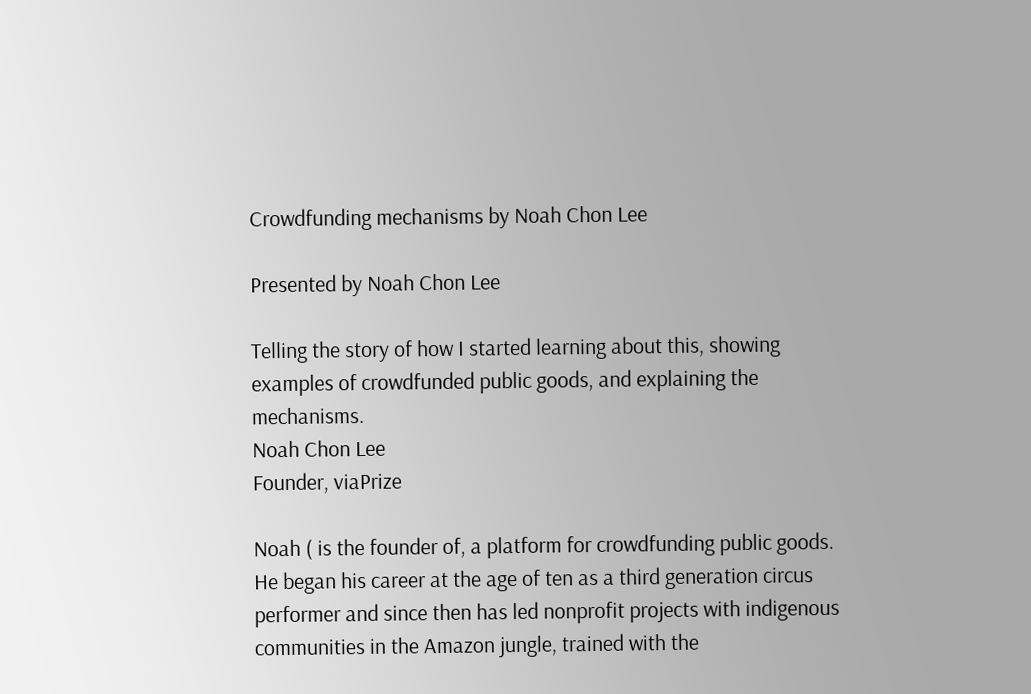Crowdfunding mechanisms by Noah Chon Lee

Presented by Noah Chon Lee

Telling the story of how I started learning about this, showing examples of crowdfunded public goods, and explaining the mechanisms.
Noah Chon Lee
Founder, viaPrize

Noah ( is the founder of, a platform for crowdfunding public goods. He began his career at the age of ten as a third generation circus performer and since then has led nonprofit projects with indigenous communities in the Amazon jungle, trained with the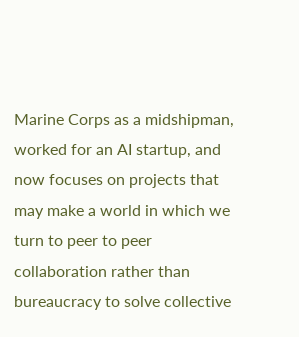Marine Corps as a midshipman, worked for an AI startup, and now focuses on projects that may make a world in which we turn to peer to peer collaboration rather than bureaucracy to solve collective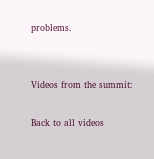problems.


Videos from the summit:

Back to all videos